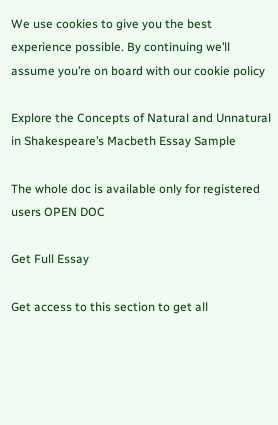We use cookies to give you the best experience possible. By continuing we’ll assume you’re on board with our cookie policy

Explore the Concepts of Natural and Unnatural in Shakespeare’s Macbeth Essay Sample

The whole doc is available only for registered users OPEN DOC

Get Full Essay

Get access to this section to get all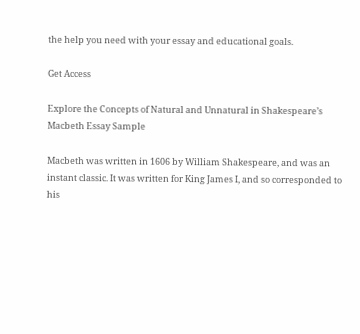the help you need with your essay and educational goals.

Get Access

Explore the Concepts of Natural and Unnatural in Shakespeare’s Macbeth Essay Sample

Macbeth was written in 1606 by William Shakespeare, and was an instant classic. It was written for King James I, and so corresponded to his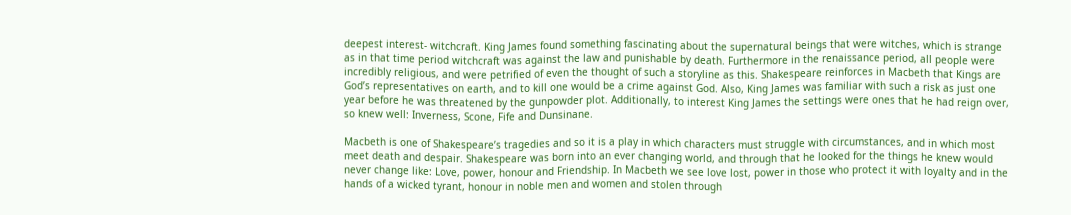deepest interest- witchcraft. King James found something fascinating about the supernatural beings that were witches, which is strange as in that time period witchcraft was against the law and punishable by death. Furthermore in the renaissance period, all people were incredibly religious, and were petrified of even the thought of such a storyline as this. Shakespeare reinforces in Macbeth that Kings are God’s representatives on earth, and to kill one would be a crime against God. Also, King James was familiar with such a risk as just one year before he was threatened by the gunpowder plot. Additionally, to interest King James the settings were ones that he had reign over, so knew well: Inverness, Scone, Fife and Dunsinane.

Macbeth is one of Shakespeare’s tragedies and so it is a play in which characters must struggle with circumstances, and in which most meet death and despair. Shakespeare was born into an ever changing world, and through that he looked for the things he knew would never change like: Love, power, honour and Friendship. In Macbeth we see love lost, power in those who protect it with loyalty and in the hands of a wicked tyrant, honour in noble men and women and stolen through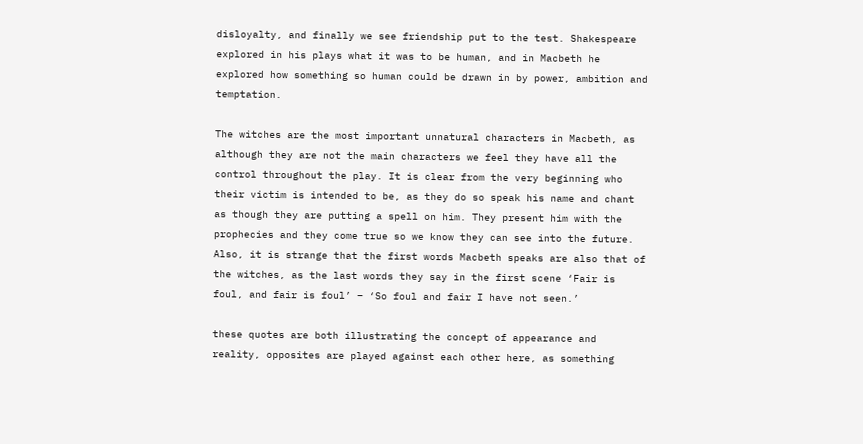disloyalty, and finally we see friendship put to the test. Shakespeare explored in his plays what it was to be human, and in Macbeth he explored how something so human could be drawn in by power, ambition and temptation.

The witches are the most important unnatural characters in Macbeth, as although they are not the main characters we feel they have all the control throughout the play. It is clear from the very beginning who their victim is intended to be, as they do so speak his name and chant as though they are putting a spell on him. They present him with the prophecies and they come true so we know they can see into the future. Also, it is strange that the first words Macbeth speaks are also that of the witches, as the last words they say in the first scene ‘Fair is foul, and fair is foul’ – ‘So foul and fair I have not seen.’

these quotes are both illustrating the concept of appearance and reality, opposites are played against each other here, as something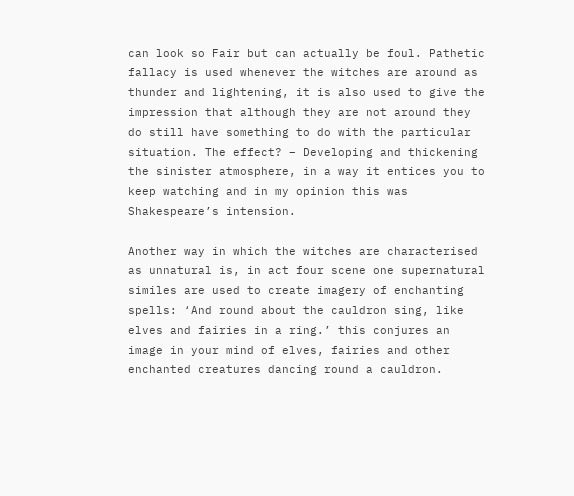can look so Fair but can actually be foul. Pathetic fallacy is used whenever the witches are around as thunder and lightening, it is also used to give the impression that although they are not around they do still have something to do with the particular situation. The effect? – Developing and thickening the sinister atmosphere, in a way it entices you to keep watching and in my opinion this was Shakespeare’s intension.

Another way in which the witches are characterised as unnatural is, in act four scene one supernatural similes are used to create imagery of enchanting spells: ‘And round about the cauldron sing, like elves and fairies in a ring.’ this conjures an image in your mind of elves, fairies and other enchanted creatures dancing round a cauldron.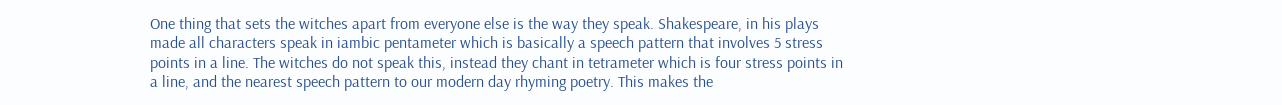One thing that sets the witches apart from everyone else is the way they speak. Shakespeare, in his plays made all characters speak in iambic pentameter which is basically a speech pattern that involves 5 stress points in a line. The witches do not speak this, instead they chant in tetrameter which is four stress points in a line, and the nearest speech pattern to our modern day rhyming poetry. This makes the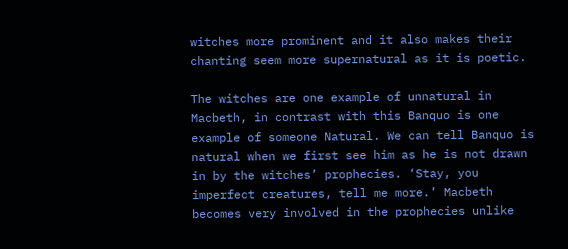witches more prominent and it also makes their chanting seem more supernatural as it is poetic.

The witches are one example of unnatural in Macbeth, in contrast with this Banquo is one example of someone Natural. We can tell Banquo is natural when we first see him as he is not drawn in by the witches’ prophecies. ‘Stay, you imperfect creatures, tell me more.’ Macbeth becomes very involved in the prophecies unlike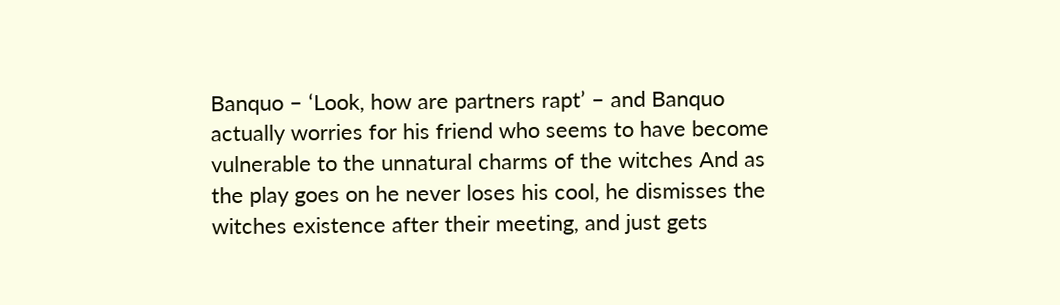Banquo – ‘Look, how are partners rapt’ – and Banquo actually worries for his friend who seems to have become vulnerable to the unnatural charms of the witches And as the play goes on he never loses his cool, he dismisses the witches existence after their meeting, and just gets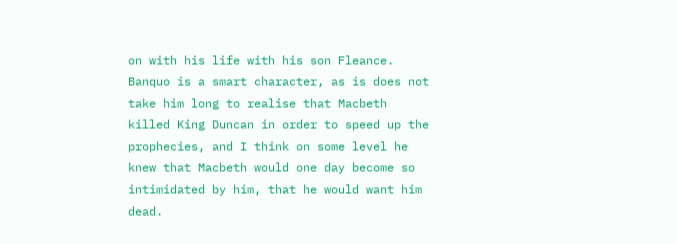on with his life with his son Fleance. Banquo is a smart character, as is does not take him long to realise that Macbeth killed King Duncan in order to speed up the prophecies, and I think on some level he knew that Macbeth would one day become so intimidated by him, that he would want him dead.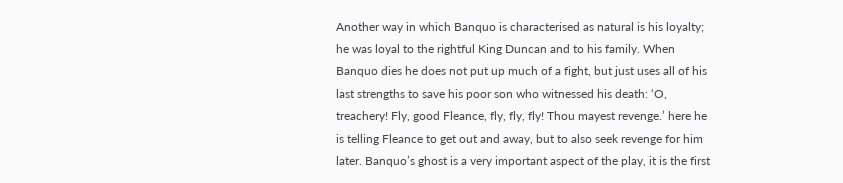Another way in which Banquo is characterised as natural is his loyalty; he was loyal to the rightful King Duncan and to his family. When Banquo dies he does not put up much of a fight, but just uses all of his last strengths to save his poor son who witnessed his death: ‘O, treachery! Fly, good Fleance, fly, fly, fly! Thou mayest revenge.’ here he is telling Fleance to get out and away, but to also seek revenge for him later. Banquo’s ghost is a very important aspect of the play, it is the first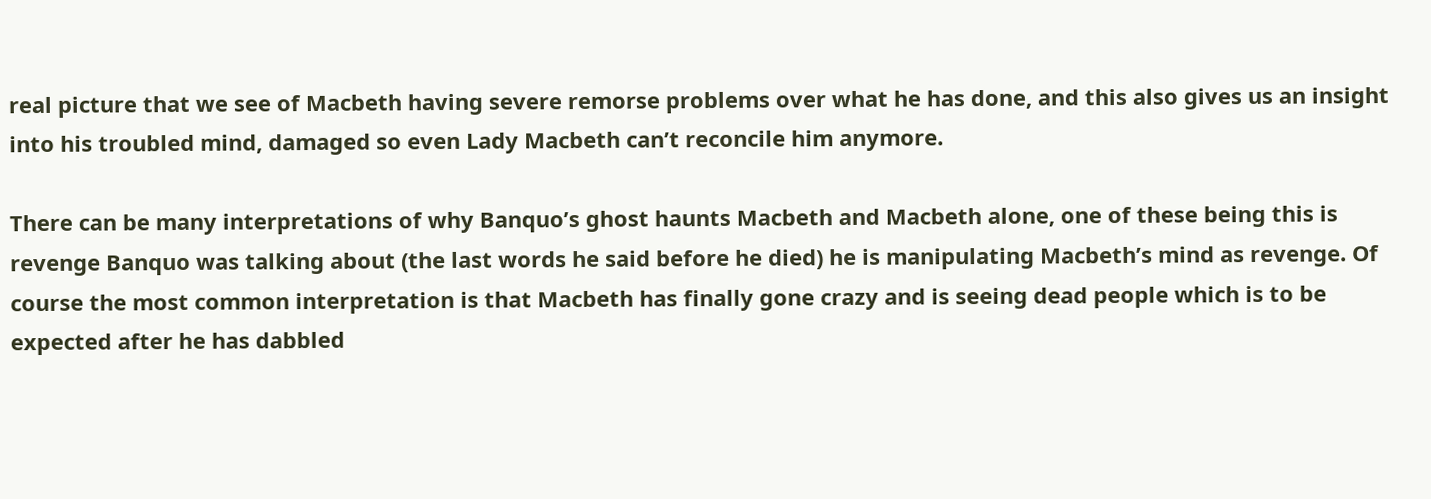real picture that we see of Macbeth having severe remorse problems over what he has done, and this also gives us an insight into his troubled mind, damaged so even Lady Macbeth can’t reconcile him anymore.

There can be many interpretations of why Banquo’s ghost haunts Macbeth and Macbeth alone, one of these being this is revenge Banquo was talking about (the last words he said before he died) he is manipulating Macbeth’s mind as revenge. Of course the most common interpretation is that Macbeth has finally gone crazy and is seeing dead people which is to be expected after he has dabbled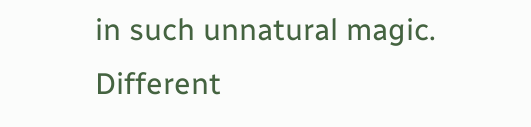in such unnatural magic. Different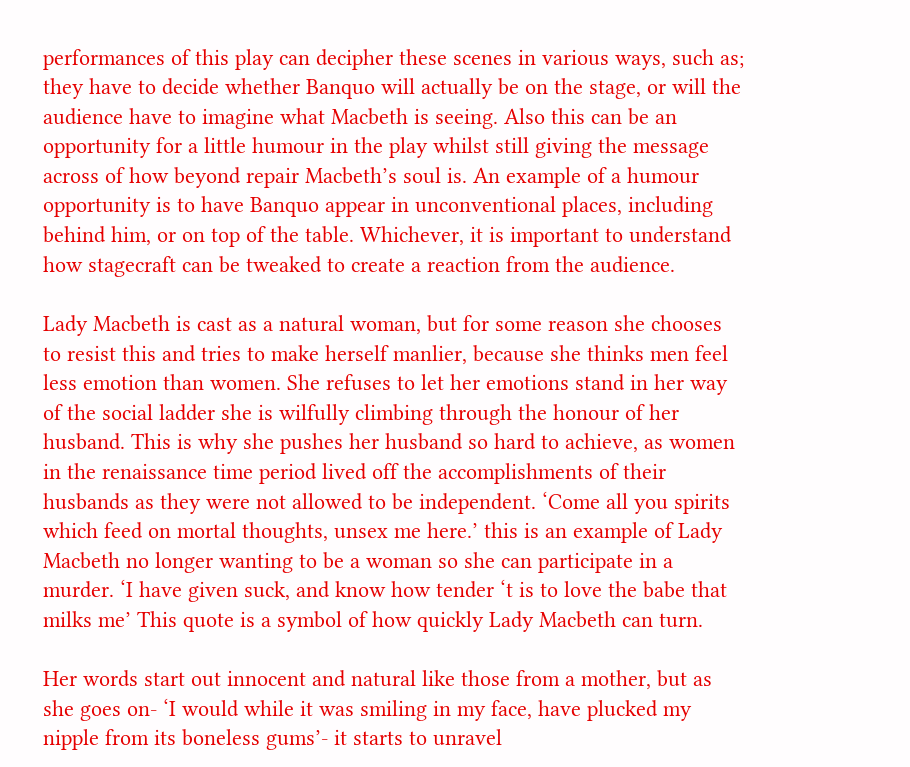performances of this play can decipher these scenes in various ways, such as; they have to decide whether Banquo will actually be on the stage, or will the audience have to imagine what Macbeth is seeing. Also this can be an opportunity for a little humour in the play whilst still giving the message across of how beyond repair Macbeth’s soul is. An example of a humour opportunity is to have Banquo appear in unconventional places, including behind him, or on top of the table. Whichever, it is important to understand how stagecraft can be tweaked to create a reaction from the audience.

Lady Macbeth is cast as a natural woman, but for some reason she chooses to resist this and tries to make herself manlier, because she thinks men feel less emotion than women. She refuses to let her emotions stand in her way of the social ladder she is wilfully climbing through the honour of her husband. This is why she pushes her husband so hard to achieve, as women in the renaissance time period lived off the accomplishments of their husbands as they were not allowed to be independent. ‘Come all you spirits which feed on mortal thoughts, unsex me here.’ this is an example of Lady Macbeth no longer wanting to be a woman so she can participate in a murder. ‘I have given suck, and know how tender ‘t is to love the babe that milks me’ This quote is a symbol of how quickly Lady Macbeth can turn.

Her words start out innocent and natural like those from a mother, but as she goes on- ‘I would while it was smiling in my face, have plucked my nipple from its boneless gums’- it starts to unravel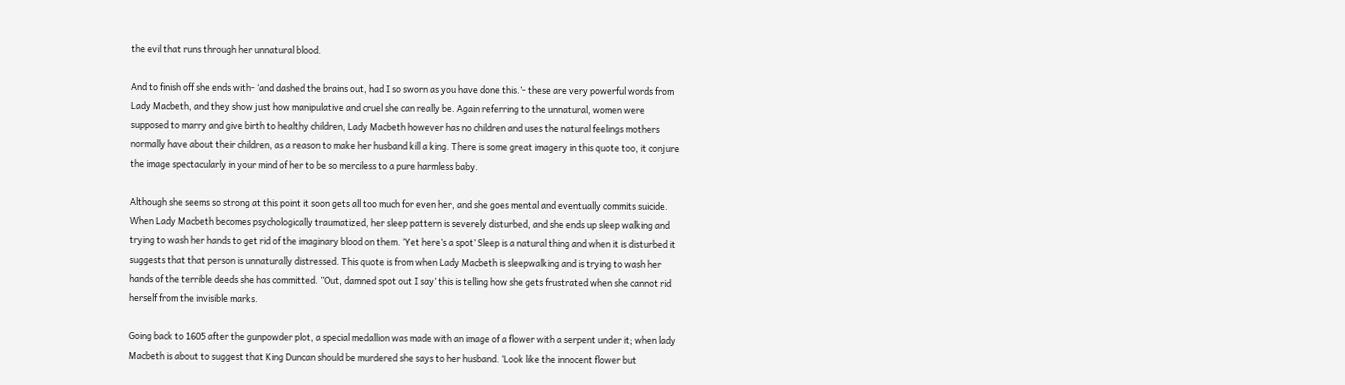the evil that runs through her unnatural blood.

And to finish off she ends with- ‘and dashed the brains out, had I so sworn as you have done this.’- these are very powerful words from Lady Macbeth, and they show just how manipulative and cruel she can really be. Again referring to the unnatural, women were supposed to marry and give birth to healthy children, Lady Macbeth however has no children and uses the natural feelings mothers normally have about their children, as a reason to make her husband kill a king. There is some great imagery in this quote too, it conjure the image spectacularly in your mind of her to be so merciless to a pure harmless baby.

Although she seems so strong at this point it soon gets all too much for even her, and she goes mental and eventually commits suicide. When Lady Macbeth becomes psychologically traumatized, her sleep pattern is severely disturbed, and she ends up sleep walking and trying to wash her hands to get rid of the imaginary blood on them. ‘Yet here’s a spot’ Sleep is a natural thing and when it is disturbed it suggests that that person is unnaturally distressed. This quote is from when Lady Macbeth is sleepwalking and is trying to wash her hands of the terrible deeds she has committed. ”Out, damned spot out I say’ this is telling how she gets frustrated when she cannot rid herself from the invisible marks.

Going back to 1605 after the gunpowder plot, a special medallion was made with an image of a flower with a serpent under it; when lady Macbeth is about to suggest that King Duncan should be murdered she says to her husband. ‘Look like the innocent flower but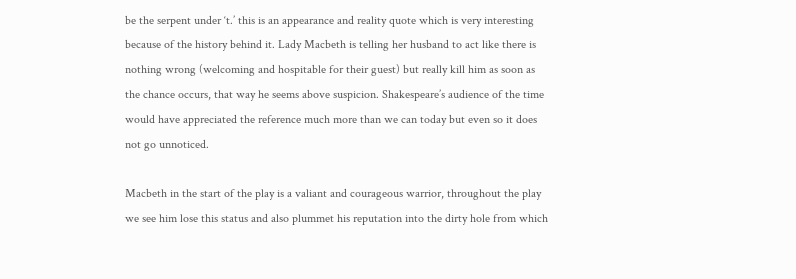be the serpent under ‘t.’ this is an appearance and reality quote which is very interesting because of the history behind it. Lady Macbeth is telling her husband to act like there is nothing wrong (welcoming and hospitable for their guest) but really kill him as soon as the chance occurs, that way he seems above suspicion. Shakespeare’s audience of the time would have appreciated the reference much more than we can today but even so it does not go unnoticed.

Macbeth in the start of the play is a valiant and courageous warrior, throughout the play we see him lose this status and also plummet his reputation into the dirty hole from which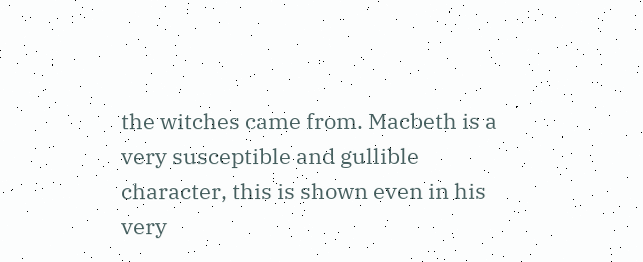the witches came from. Macbeth is a very susceptible and gullible character, this is shown even in his very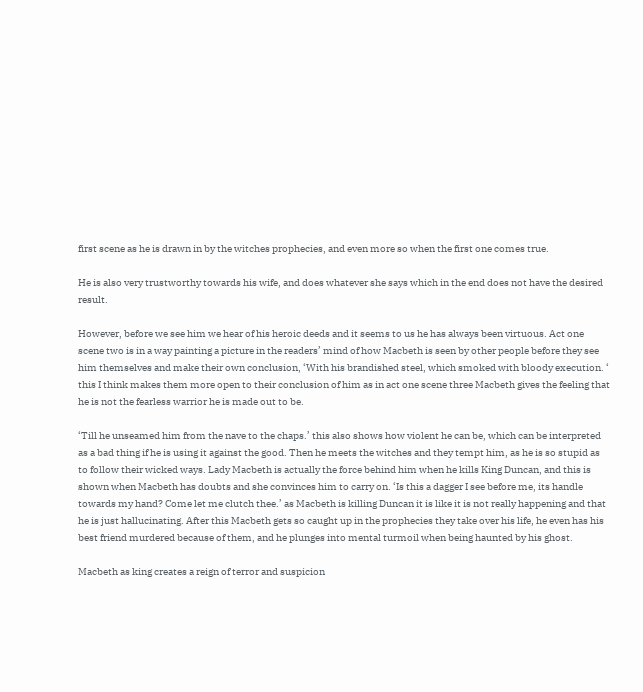first scene as he is drawn in by the witches prophecies, and even more so when the first one comes true.

He is also very trustworthy towards his wife, and does whatever she says which in the end does not have the desired result.

However, before we see him we hear of his heroic deeds and it seems to us he has always been virtuous. Act one scene two is in a way painting a picture in the readers’ mind of how Macbeth is seen by other people before they see him themselves and make their own conclusion, ‘With his brandished steel, which smoked with bloody execution. ‘ this I think makes them more open to their conclusion of him as in act one scene three Macbeth gives the feeling that he is not the fearless warrior he is made out to be.

‘Till he unseamed him from the nave to the chaps.’ this also shows how violent he can be, which can be interpreted as a bad thing if he is using it against the good. Then he meets the witches and they tempt him, as he is so stupid as to follow their wicked ways. Lady Macbeth is actually the force behind him when he kills King Duncan, and this is shown when Macbeth has doubts and she convinces him to carry on. ‘Is this a dagger I see before me, its handle towards my hand? Come let me clutch thee.’ as Macbeth is killing Duncan it is like it is not really happening and that he is just hallucinating. After this Macbeth gets so caught up in the prophecies they take over his life, he even has his best friend murdered because of them, and he plunges into mental turmoil when being haunted by his ghost.

Macbeth as king creates a reign of terror and suspicion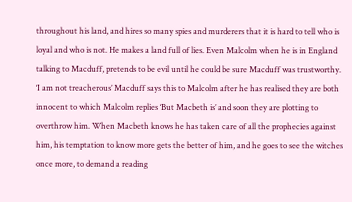throughout his land, and hires so many spies and murderers that it is hard to tell who is loyal and who is not. He makes a land full of lies. Even Malcolm when he is in England talking to Macduff, pretends to be evil until he could be sure Macduff was trustworthy. ‘I am not treacherous’ Macduff says this to Malcolm after he has realised they are both innocent to which Malcolm replies ‘But Macbeth is’ and soon they are plotting to overthrow him. When Macbeth knows he has taken care of all the prophecies against him, his temptation to know more gets the better of him, and he goes to see the witches once more, to demand a reading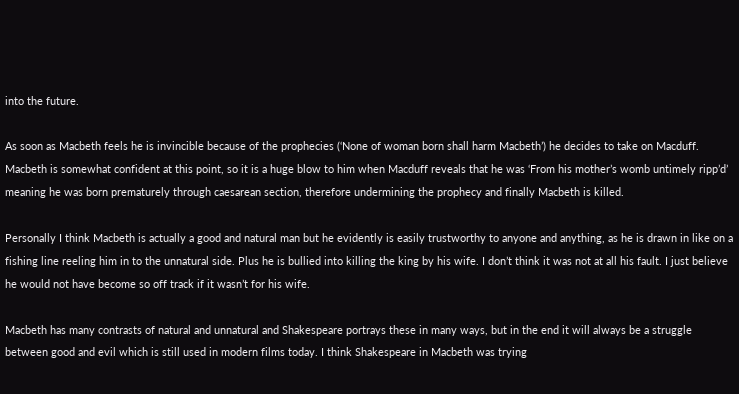into the future.

As soon as Macbeth feels he is invincible because of the prophecies (‘None of woman born shall harm Macbeth’) he decides to take on Macduff. Macbeth is somewhat confident at this point, so it is a huge blow to him when Macduff reveals that he was ‘From his mother’s womb untimely ripp’d’ meaning he was born prematurely through caesarean section, therefore undermining the prophecy and finally Macbeth is killed.

Personally I think Macbeth is actually a good and natural man but he evidently is easily trustworthy to anyone and anything, as he is drawn in like on a fishing line reeling him in to the unnatural side. Plus he is bullied into killing the king by his wife. I don’t think it was not at all his fault. I just believe he would not have become so off track if it wasn’t for his wife.

Macbeth has many contrasts of natural and unnatural and Shakespeare portrays these in many ways, but in the end it will always be a struggle between good and evil which is still used in modern films today. I think Shakespeare in Macbeth was trying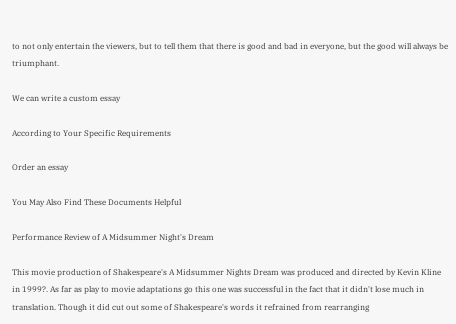to not only entertain the viewers, but to tell them that there is good and bad in everyone, but the good will always be triumphant.

We can write a custom essay

According to Your Specific Requirements

Order an essay

You May Also Find These Documents Helpful

Performance Review of A Midsummer Night's Dream

This movie production of Shakespeare's A Midsummer Nights Dream was produced and directed by Kevin Kline in 1999?. As far as play to movie adaptations go this one was successful in the fact that it didn't lose much in translation. Though it did cut out some of Shakespeare's words it refrained from rearranging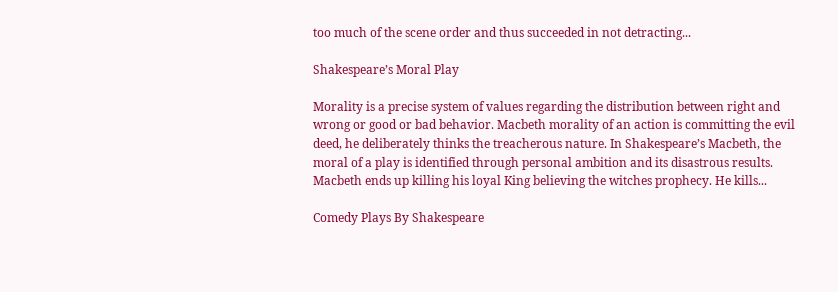too much of the scene order and thus succeeded in not detracting...

Shakespeare’s Moral Play

Morality is a precise system of values regarding the distribution between right and wrong or good or bad behavior. Macbeth morality of an action is committing the evil deed, he deliberately thinks the treacherous nature. In Shakespeare’s Macbeth, the moral of a play is identified through personal ambition and its disastrous results. Macbeth ends up killing his loyal King believing the witches prophecy. He kills...

Comedy Plays By Shakespeare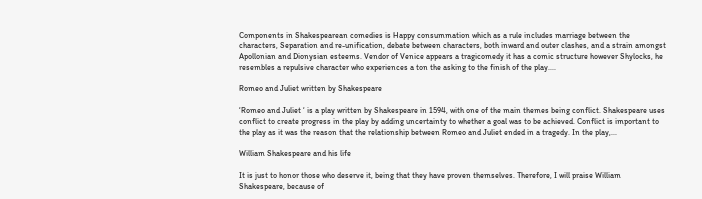Components in Shakespearean comedies is Happy consummation which as a rule includes marriage between the characters, Separation and re-unification, debate between characters, both inward and outer clashes, and a strain amongst Apollonian and Dionysian esteems. Vendor of Venice appears a tragicomedy it has a comic structure however Shylocks, he resembles a repulsive character who experiences a ton the asking to the finish of the play....

Romeo and Juliet written by Shakespeare

‘Romeo and Juliet ‘ is a play written by Shakespeare in 1594, with one of the main themes being conflict. Shakespeare uses conflict to create progress in the play by adding uncertainty to whether a goal was to be achieved. Conflict is important to the play as it was the reason that the relationship between Romeo and Juliet ended in a tragedy. In the play,...

William Shakespeare and his life

It is just to honor those who deserve it, being that they have proven themselves. Therefore, I will praise William Shakespeare, because of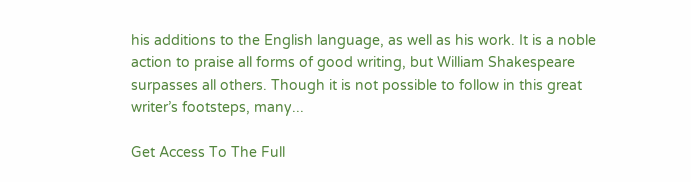his additions to the English language, as well as his work. It is a noble action to praise all forms of good writing, but William Shakespeare surpasses all others. Though it is not possible to follow in this great writer’s footsteps, many...

Get Access To The Full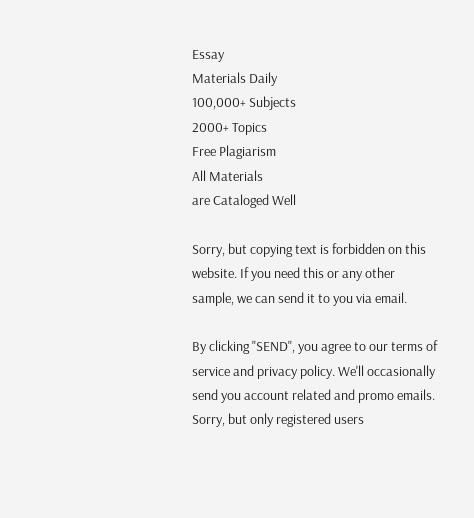Essay
Materials Daily
100,000+ Subjects
2000+ Topics
Free Plagiarism
All Materials
are Cataloged Well

Sorry, but copying text is forbidden on this website. If you need this or any other sample, we can send it to you via email.

By clicking "SEND", you agree to our terms of service and privacy policy. We'll occasionally send you account related and promo emails.
Sorry, but only registered users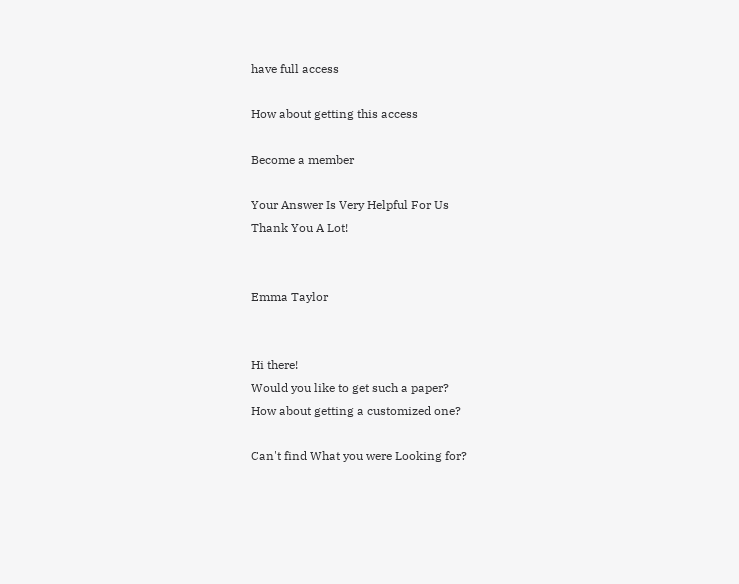have full access

How about getting this access

Become a member

Your Answer Is Very Helpful For Us
Thank You A Lot!


Emma Taylor


Hi there!
Would you like to get such a paper?
How about getting a customized one?

Can't find What you were Looking for?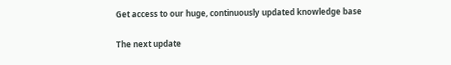Get access to our huge, continuously updated knowledge base

The next update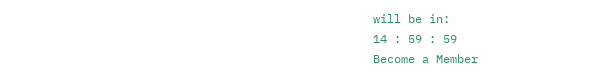will be in:
14 : 59 : 59
Become a Member